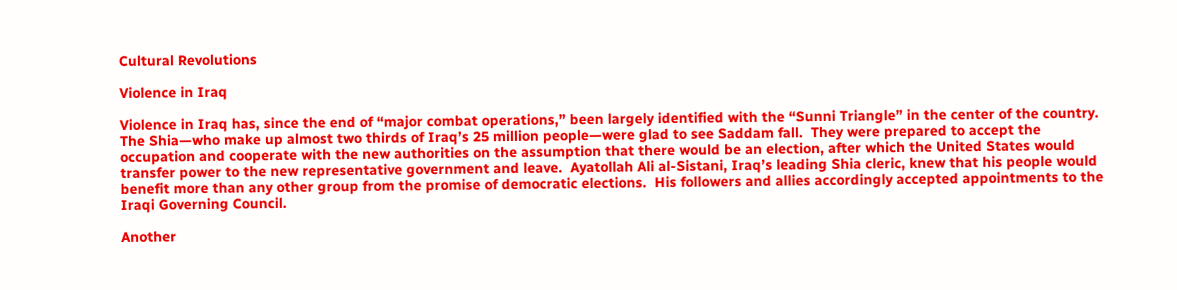Cultural Revolutions

Violence in Iraq

Violence in Iraq has, since the end of “major combat operations,” been largely identified with the “Sunni Triangle” in the center of the country.  The Shia—who make up almost two thirds of Iraq’s 25 million people—were glad to see Saddam fall.  They were prepared to accept the occupation and cooperate with the new authorities on the assumption that there would be an election, after which the United States would transfer power to the new representative government and leave.  Ayatollah Ali al-Sistani, Iraq’s leading Shia cleric, knew that his people would benefit more than any other group from the promise of democratic elections.  His followers and allies accordingly accepted appointments to the Iraqi Governing Council.

Another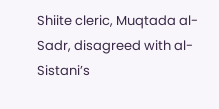Shiite cleric, Muqtada al-Sadr, disagreed with al-Sistani’s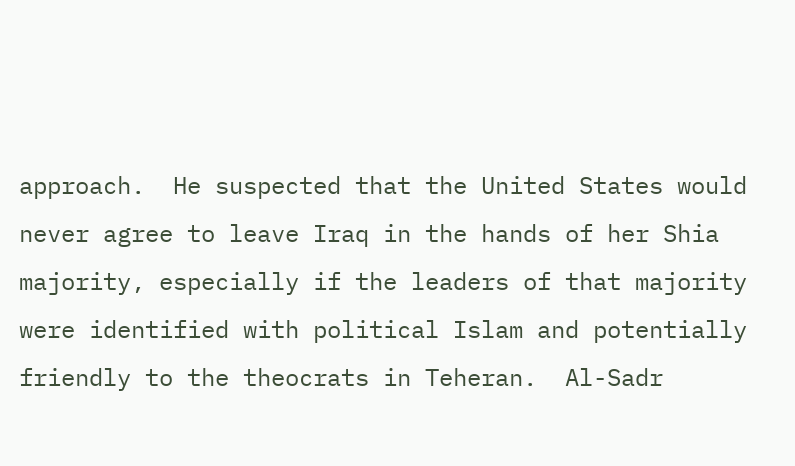approach.  He suspected that the United States would never agree to leave Iraq in the hands of her Shia majority, especially if the leaders of that majority were identified with political Islam and potentially friendly to the theocrats in Teheran.  Al-Sadr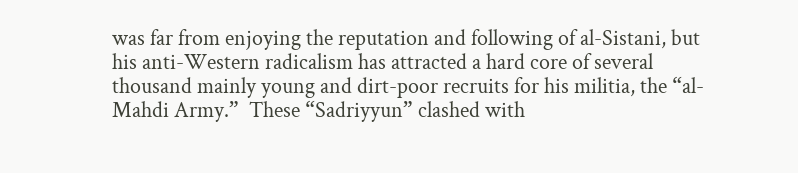was far from enjoying the reputation and following of al-Sistani, but his anti-Western radicalism has attracted a hard core of several thousand mainly young and dirt-poor recruits for his militia, the “al-Mahdi Army.”  These “Sadriyyun” clashed with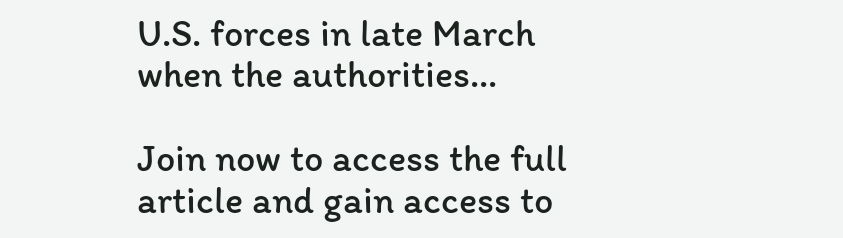U.S. forces in late March when the authorities...

Join now to access the full article and gain access to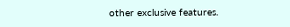other exclusive features.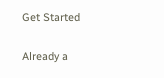Get Started

Already a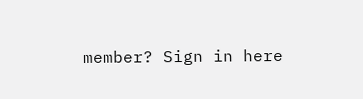member? Sign in here